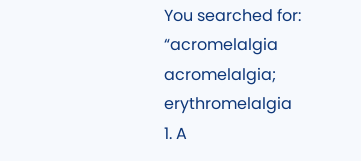You searched for: “acromelalgia
acromelalgia; erythromelalgia
1. A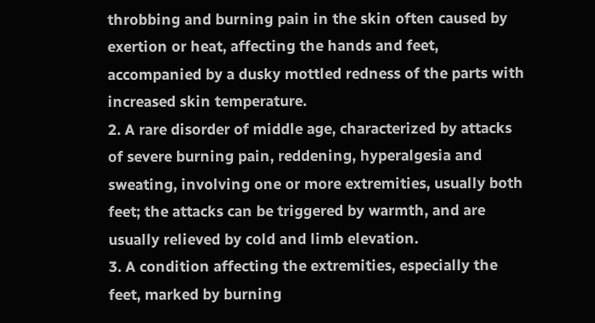throbbing and burning pain in the skin often caused by exertion or heat, affecting the hands and feet, accompanied by a dusky mottled redness of the parts with increased skin temperature.
2. A rare disorder of middle age, characterized by attacks of severe burning pain, reddening, hyperalgesia and sweating, involving one or more extremities, usually both feet; the attacks can be triggered by warmth, and are usually relieved by cold and limb elevation.
3. A condition affecting the extremities, especially the feet, marked by burning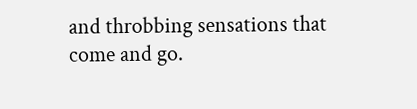and throbbing sensations that come and go.